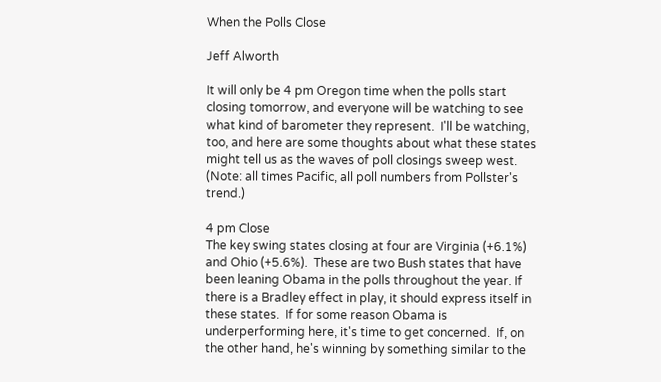When the Polls Close

Jeff Alworth

It will only be 4 pm Oregon time when the polls start closing tomorrow, and everyone will be watching to see what kind of barometer they represent.  I'll be watching, too, and here are some thoughts about what these states might tell us as the waves of poll closings sweep west.  (Note: all times Pacific, all poll numbers from Pollster's trend.)

4 pm Close
The key swing states closing at four are Virginia (+6.1%) and Ohio (+5.6%).  These are two Bush states that have been leaning Obama in the polls throughout the year. If there is a Bradley effect in play, it should express itself in these states.  If for some reason Obama is underperforming here, it's time to get concerned.  If, on the other hand, he's winning by something similar to the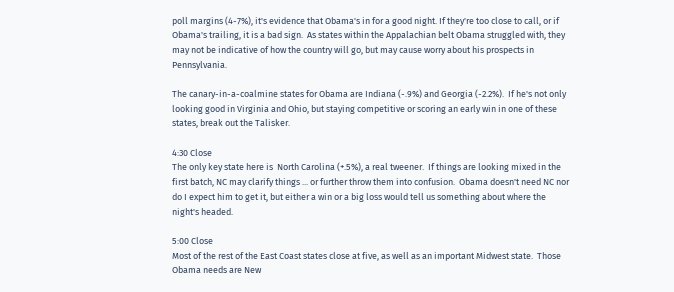poll margins (4-7%), it's evidence that Obama's in for a good night. If they're too close to call, or if Obama's trailing, it is a bad sign.  As states within the Appalachian belt Obama struggled with, they may not be indicative of how the country will go, but may cause worry about his prospects in Pennsylvania.

The canary-in-a-coalmine states for Obama are Indiana (-.9%) and Georgia (-2.2%).  If he's not only looking good in Virginia and Ohio, but staying competitive or scoring an early win in one of these states, break out the Talisker.

4:30 Close
The only key state here is  North Carolina (+.5%), a real tweener.  If things are looking mixed in the first batch, NC may clarify things ... or further throw them into confusion.  Obama doesn't need NC nor do I expect him to get it, but either a win or a big loss would tell us something about where the night's headed.

5:00 Close
Most of the rest of the East Coast states close at five, as well as an important Midwest state.  Those Obama needs are New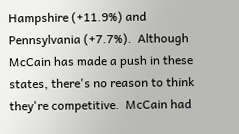Hampshire (+11.9%) and Pennsylvania (+7.7%).  Although McCain has made a push in these states, there's no reason to think they're competitive.  McCain had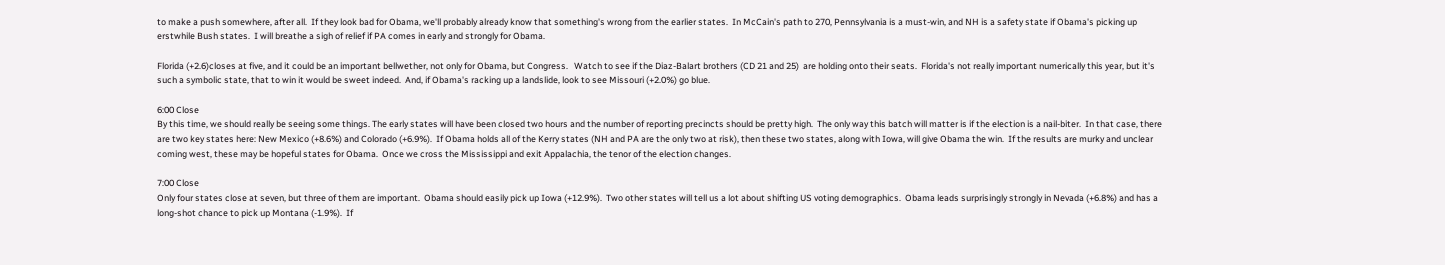to make a push somewhere, after all.  If they look bad for Obama, we'll probably already know that something's wrong from the earlier states.  In McCain's path to 270, Pennsylvania is a must-win, and NH is a safety state if Obama's picking up erstwhile Bush states.  I will breathe a sigh of relief if PA comes in early and strongly for Obama.

Florida (+2.6)closes at five, and it could be an important bellwether, not only for Obama, but Congress.   Watch to see if the Diaz-Balart brothers (CD 21 and 25)  are holding onto their seats.  Florida's not really important numerically this year, but it's such a symbolic state, that to win it would be sweet indeed.  And, if Obama's racking up a landslide, look to see Missouri (+2.0%) go blue.

6:00 Close
By this time, we should really be seeing some things. The early states will have been closed two hours and the number of reporting precincts should be pretty high.  The only way this batch will matter is if the election is a nail-biter.  In that case, there are two key states here: New Mexico (+8.6%) and Colorado (+6.9%).  If Obama holds all of the Kerry states (NH and PA are the only two at risk), then these two states, along with Iowa, will give Obama the win.  If the results are murky and unclear coming west, these may be hopeful states for Obama.  Once we cross the Mississippi and exit Appalachia, the tenor of the election changes.

7:00 Close
Only four states close at seven, but three of them are important.  Obama should easily pick up Iowa (+12.9%).  Two other states will tell us a lot about shifting US voting demographics.  Obama leads surprisingly strongly in Nevada (+6.8%) and has a long-shot chance to pick up Montana (-1.9%).  If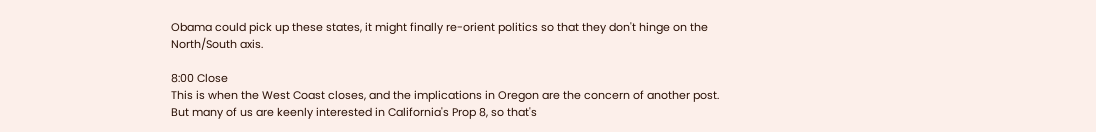Obama could pick up these states, it might finally re-orient politics so that they don't hinge on the North/South axis.

8:00 Close
This is when the West Coast closes, and the implications in Oregon are the concern of another post.  But many of us are keenly interested in California's Prop 8, so that's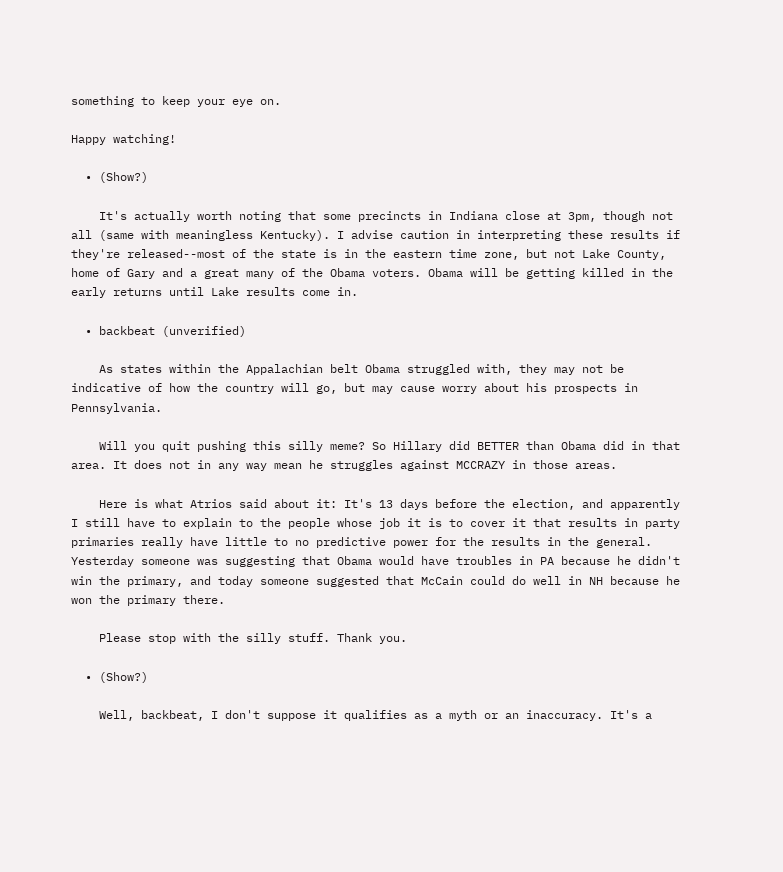something to keep your eye on.

Happy watching!

  • (Show?)

    It's actually worth noting that some precincts in Indiana close at 3pm, though not all (same with meaningless Kentucky). I advise caution in interpreting these results if they're released--most of the state is in the eastern time zone, but not Lake County, home of Gary and a great many of the Obama voters. Obama will be getting killed in the early returns until Lake results come in.

  • backbeat (unverified)

    As states within the Appalachian belt Obama struggled with, they may not be indicative of how the country will go, but may cause worry about his prospects in Pennsylvania.

    Will you quit pushing this silly meme? So Hillary did BETTER than Obama did in that area. It does not in any way mean he struggles against MCCRAZY in those areas.

    Here is what Atrios said about it: It's 13 days before the election, and apparently I still have to explain to the people whose job it is to cover it that results in party primaries really have little to no predictive power for the results in the general. Yesterday someone was suggesting that Obama would have troubles in PA because he didn't win the primary, and today someone suggested that McCain could do well in NH because he won the primary there.

    Please stop with the silly stuff. Thank you.

  • (Show?)

    Well, backbeat, I don't suppose it qualifies as a myth or an inaccuracy. It's a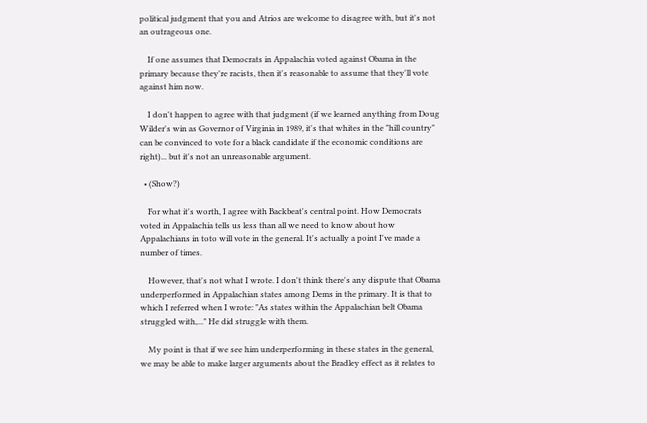political judgment that you and Atrios are welcome to disagree with, but it's not an outrageous one.

    If one assumes that Democrats in Appalachia voted against Obama in the primary because they're racists, then it's reasonable to assume that they'll vote against him now.

    I don't happen to agree with that judgment (if we learned anything from Doug Wilder's win as Governor of Virginia in 1989, it's that whites in the "hill country" can be convinced to vote for a black candidate if the economic conditions are right)... but it's not an unreasonable argument.

  • (Show?)

    For what it's worth, I agree with Backbeat's central point. How Democrats voted in Appalachia tells us less than all we need to know about how Appalachians in toto will vote in the general. It's actually a point I've made a number of times.

    However, that's not what I wrote. I don't think there's any dispute that Obama underperformed in Appalachian states among Dems in the primary. It is that to which I referred when I wrote: "As states within the Appalachian belt Obama struggled with,..." He did struggle with them.

    My point is that if we see him underperforming in these states in the general, we may be able to make larger arguments about the Bradley effect as it relates to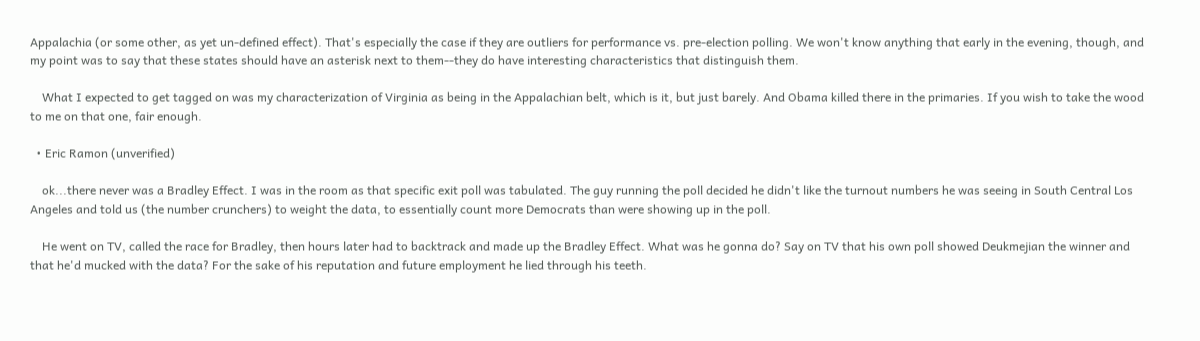Appalachia (or some other, as yet un-defined effect). That's especially the case if they are outliers for performance vs. pre-election polling. We won't know anything that early in the evening, though, and my point was to say that these states should have an asterisk next to them--they do have interesting characteristics that distinguish them.

    What I expected to get tagged on was my characterization of Virginia as being in the Appalachian belt, which is it, but just barely. And Obama killed there in the primaries. If you wish to take the wood to me on that one, fair enough.

  • Eric Ramon (unverified)

    ok...there never was a Bradley Effect. I was in the room as that specific exit poll was tabulated. The guy running the poll decided he didn't like the turnout numbers he was seeing in South Central Los Angeles and told us (the number crunchers) to weight the data, to essentially count more Democrats than were showing up in the poll.

    He went on TV, called the race for Bradley, then hours later had to backtrack and made up the Bradley Effect. What was he gonna do? Say on TV that his own poll showed Deukmejian the winner and that he'd mucked with the data? For the sake of his reputation and future employment he lied through his teeth.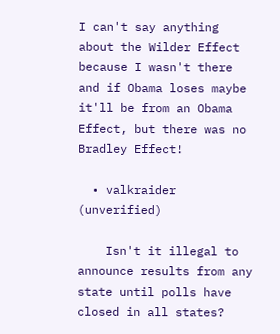I can't say anything about the Wilder Effect because I wasn't there and if Obama loses maybe it'll be from an Obama Effect, but there was no Bradley Effect!

  • valkraider (unverified)

    Isn't it illegal to announce results from any state until polls have closed in all states?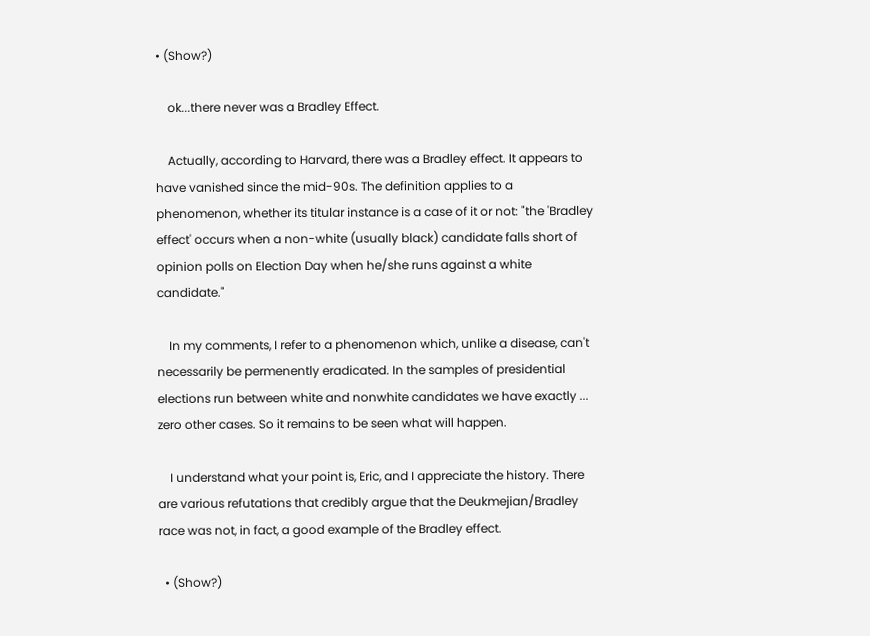• (Show?)

    ok...there never was a Bradley Effect.

    Actually, according to Harvard, there was a Bradley effect. It appears to have vanished since the mid-90s. The definition applies to a phenomenon, whether its titular instance is a case of it or not: "the 'Bradley effect' occurs when a non-white (usually black) candidate falls short of opinion polls on Election Day when he/she runs against a white candidate."

    In my comments, I refer to a phenomenon which, unlike a disease, can't necessarily be permenently eradicated. In the samples of presidential elections run between white and nonwhite candidates we have exactly ... zero other cases. So it remains to be seen what will happen.

    I understand what your point is, Eric, and I appreciate the history. There are various refutations that credibly argue that the Deukmejian/Bradley race was not, in fact, a good example of the Bradley effect.

  • (Show?)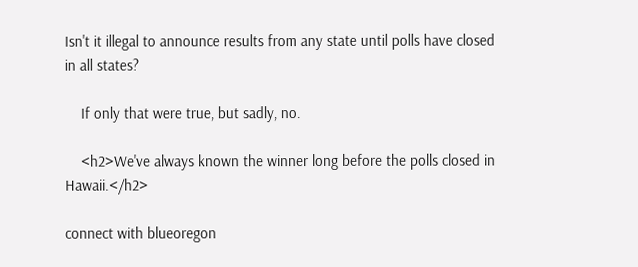Isn't it illegal to announce results from any state until polls have closed in all states?

    If only that were true, but sadly, no.

    <h2>We've always known the winner long before the polls closed in Hawaii.</h2>

connect with blueoregon